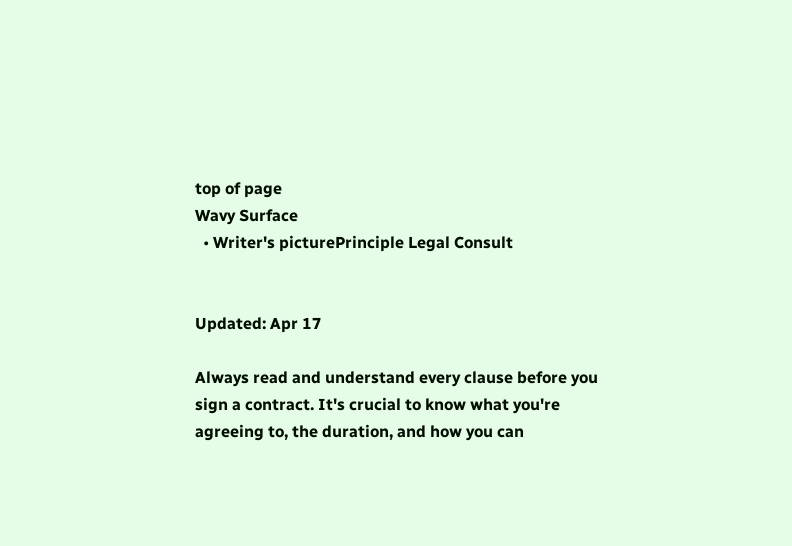top of page
Wavy Surface
  • Writer's picturePrinciple Legal Consult


Updated: Apr 17

Always read and understand every clause before you sign a contract. It's crucial to know what you're agreeing to, the duration, and how you can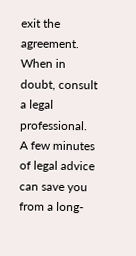exit the agreement. When in doubt, consult a legal professional. A few minutes of legal advice can save you from a long-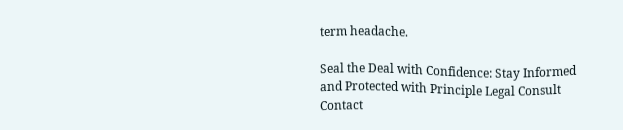term headache.

Seal the Deal with Confidence: Stay Informed and Protected with Principle Legal Consult Contact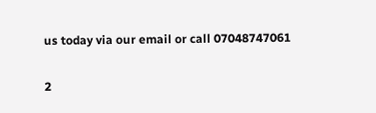us today via our email or call 07048747061

2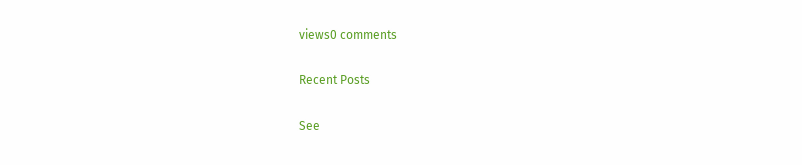views0 comments

Recent Posts

See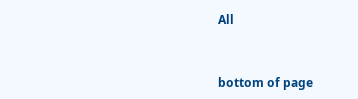All


bottom of page